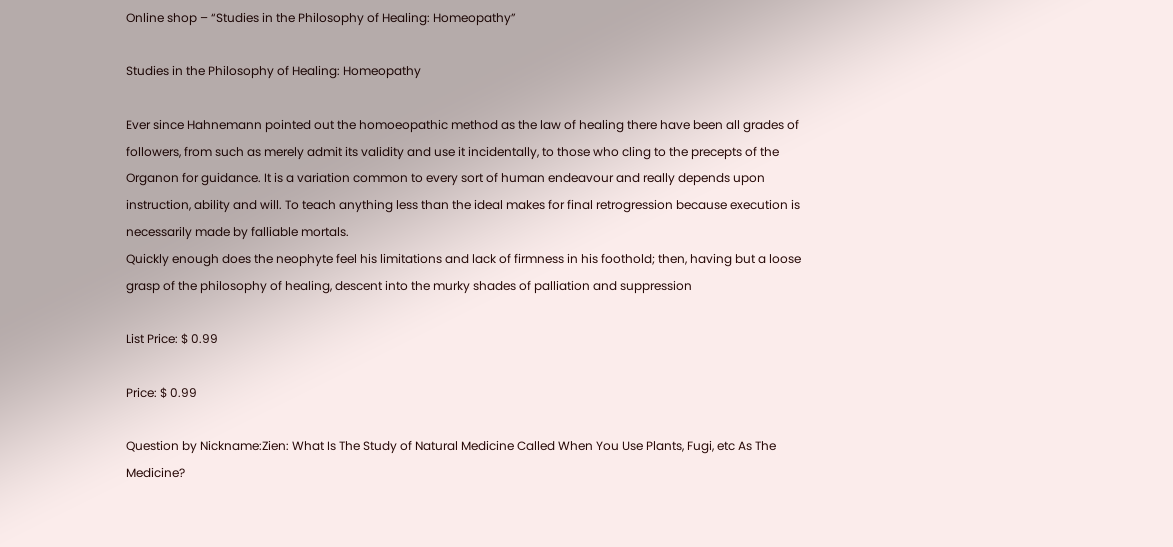Online shop – “Studies in the Philosophy of Healing: Homeopathy”

Studies in the Philosophy of Healing: Homeopathy

Ever since Hahnemann pointed out the homoeopathic method as the law of healing there have been all grades of followers, from such as merely admit its validity and use it incidentally, to those who cling to the precepts of the Organon for guidance. It is a variation common to every sort of human endeavour and really depends upon instruction, ability and will. To teach anything less than the ideal makes for final retrogression because execution is necessarily made by falliable mortals.
Quickly enough does the neophyte feel his limitations and lack of firmness in his foothold; then, having but a loose grasp of the philosophy of healing, descent into the murky shades of palliation and suppression

List Price: $ 0.99

Price: $ 0.99

Question by Nickname:Zien: What Is The Study of Natural Medicine Called When You Use Plants, Fugi, etc As The Medicine?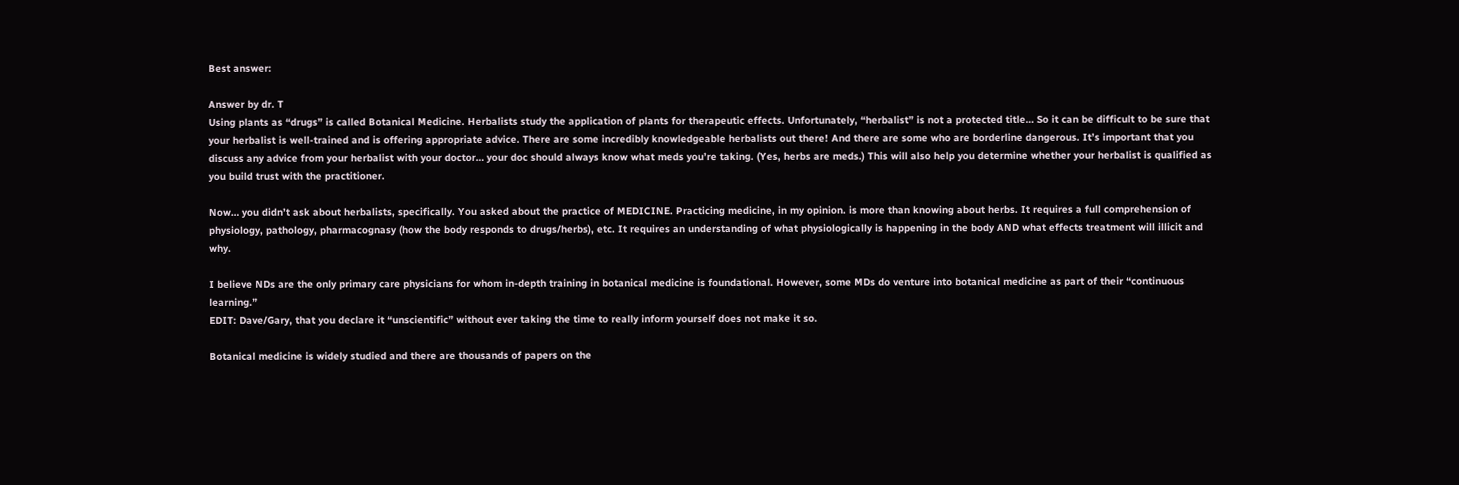Best answer:

Answer by dr. T
Using plants as “drugs” is called Botanical Medicine. Herbalists study the application of plants for therapeutic effects. Unfortunately, “herbalist” is not a protected title… So it can be difficult to be sure that your herbalist is well-trained and is offering appropriate advice. There are some incredibly knowledgeable herbalists out there! And there are some who are borderline dangerous. It’s important that you discuss any advice from your herbalist with your doctor… your doc should always know what meds you’re taking. (Yes, herbs are meds.) This will also help you determine whether your herbalist is qualified as you build trust with the practitioner.

Now… you didn’t ask about herbalists, specifically. You asked about the practice of MEDICINE. Practicing medicine, in my opinion. is more than knowing about herbs. It requires a full comprehension of physiology, pathology, pharmacognasy (how the body responds to drugs/herbs), etc. It requires an understanding of what physiologically is happening in the body AND what effects treatment will illicit and why.

I believe NDs are the only primary care physicians for whom in-depth training in botanical medicine is foundational. However, some MDs do venture into botanical medicine as part of their “continuous learning.”
EDIT: Dave/Gary, that you declare it “unscientific” without ever taking the time to really inform yourself does not make it so.

Botanical medicine is widely studied and there are thousands of papers on the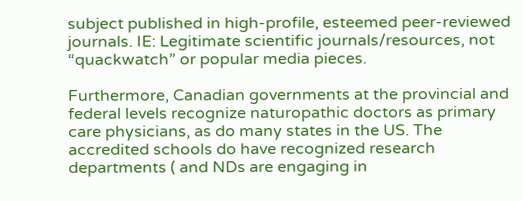subject published in high-profile, esteemed peer-reviewed journals. IE: Legitimate scientific journals/resources, not “quackwatch” or popular media pieces.

Furthermore, Canadian governments at the provincial and federal levels recognize naturopathic doctors as primary care physicians, as do many states in the US. The accredited schools do have recognized research departments ( and NDs are engaging in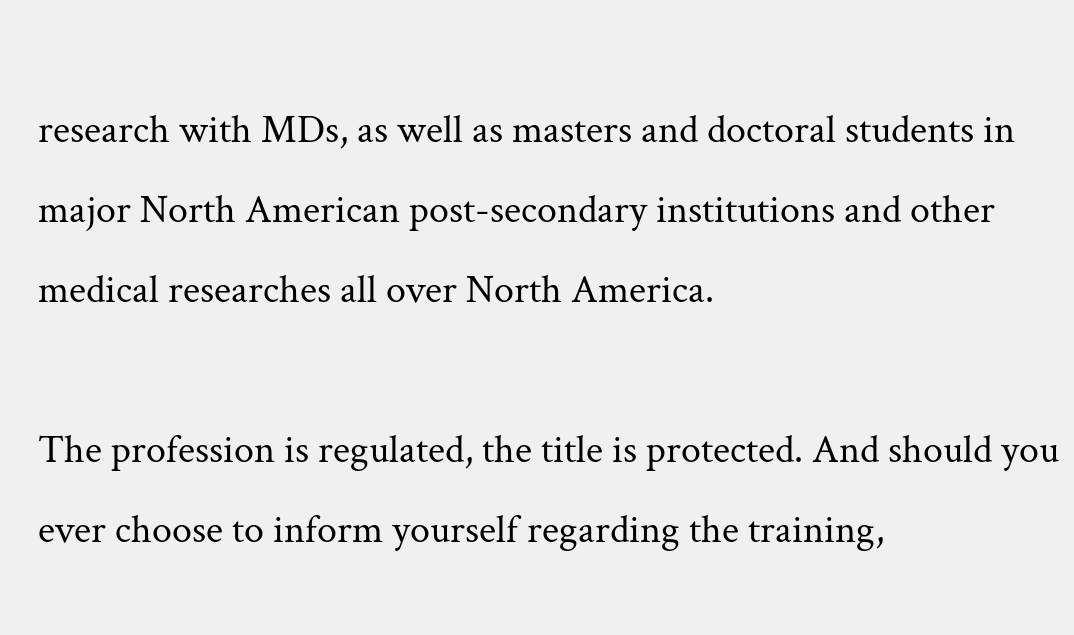research with MDs, as well as masters and doctoral students in major North American post-secondary institutions and other medical researches all over North America.

The profession is regulated, the title is protected. And should you ever choose to inform yourself regarding the training,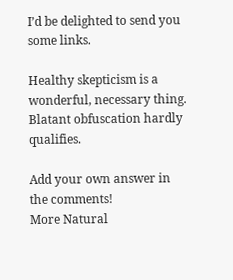I’d be delighted to send you some links.

Healthy skepticism is a wonderful, necessary thing. Blatant obfuscation hardly qualifies.

Add your own answer in the comments!
More Natural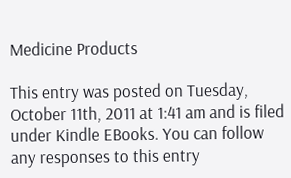Medicine Products

This entry was posted on Tuesday, October 11th, 2011 at 1:41 am and is filed under Kindle EBooks. You can follow any responses to this entry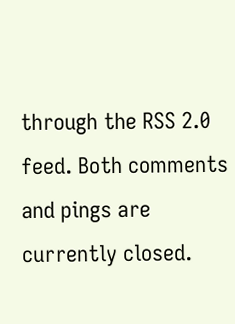through the RSS 2.0 feed. Both comments and pings are currently closed.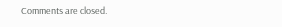Comments are closed.